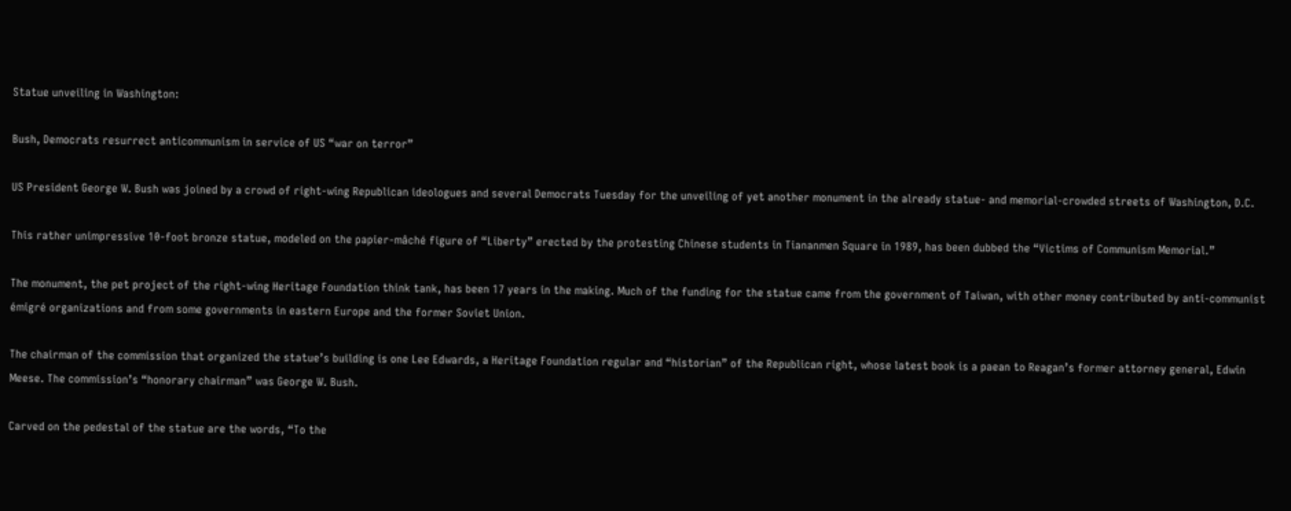Statue unveiling in Washington:

Bush, Democrats resurrect anticommunism in service of US “war on terror”

US President George W. Bush was joined by a crowd of right-wing Republican ideologues and several Democrats Tuesday for the unveiling of yet another monument in the already statue- and memorial-crowded streets of Washington, D.C.

This rather unimpressive 10-foot bronze statue, modeled on the papier-mâché figure of “Liberty” erected by the protesting Chinese students in Tiananmen Square in 1989, has been dubbed the “Victims of Communism Memorial.”

The monument, the pet project of the right-wing Heritage Foundation think tank, has been 17 years in the making. Much of the funding for the statue came from the government of Taiwan, with other money contributed by anti-communist émigré organizations and from some governments in eastern Europe and the former Soviet Union.

The chairman of the commission that organized the statue’s building is one Lee Edwards, a Heritage Foundation regular and “historian” of the Republican right, whose latest book is a paean to Reagan’s former attorney general, Edwin Meese. The commission’s “honorary chairman” was George W. Bush.

Carved on the pedestal of the statue are the words, “To the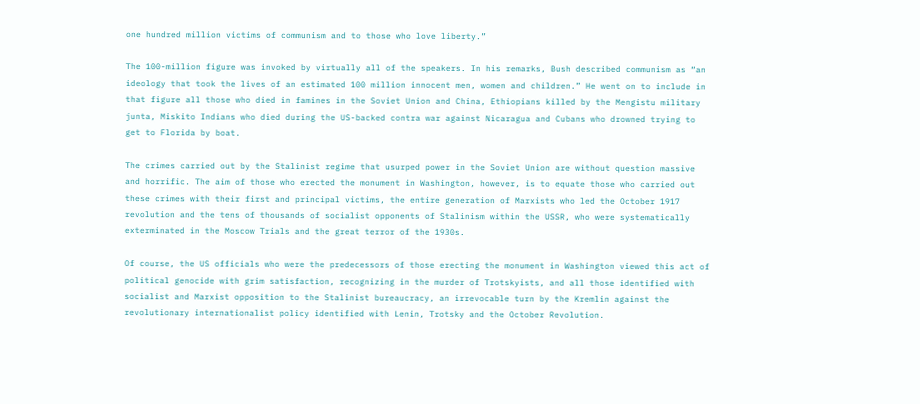one hundred million victims of communism and to those who love liberty.”

The 100-million figure was invoked by virtually all of the speakers. In his remarks, Bush described communism as “an ideology that took the lives of an estimated 100 million innocent men, women and children.” He went on to include in that figure all those who died in famines in the Soviet Union and China, Ethiopians killed by the Mengistu military junta, Miskito Indians who died during the US-backed contra war against Nicaragua and Cubans who drowned trying to get to Florida by boat.

The crimes carried out by the Stalinist regime that usurped power in the Soviet Union are without question massive and horrific. The aim of those who erected the monument in Washington, however, is to equate those who carried out these crimes with their first and principal victims, the entire generation of Marxists who led the October 1917 revolution and the tens of thousands of socialist opponents of Stalinism within the USSR, who were systematically exterminated in the Moscow Trials and the great terror of the 1930s.

Of course, the US officials who were the predecessors of those erecting the monument in Washington viewed this act of political genocide with grim satisfaction, recognizing in the murder of Trotskyists, and all those identified with socialist and Marxist opposition to the Stalinist bureaucracy, an irrevocable turn by the Kremlin against the revolutionary internationalist policy identified with Lenin, Trotsky and the October Revolution.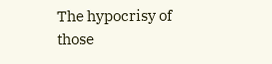The hypocrisy of those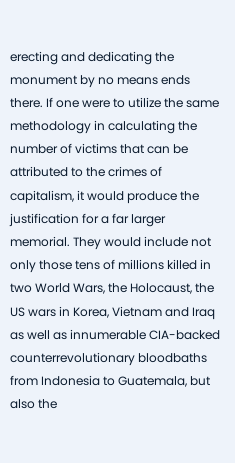erecting and dedicating the monument by no means ends there. If one were to utilize the same methodology in calculating the number of victims that can be attributed to the crimes of capitalism, it would produce the justification for a far larger memorial. They would include not only those tens of millions killed in two World Wars, the Holocaust, the US wars in Korea, Vietnam and Iraq as well as innumerable CIA-backed counterrevolutionary bloodbaths from Indonesia to Guatemala, but also the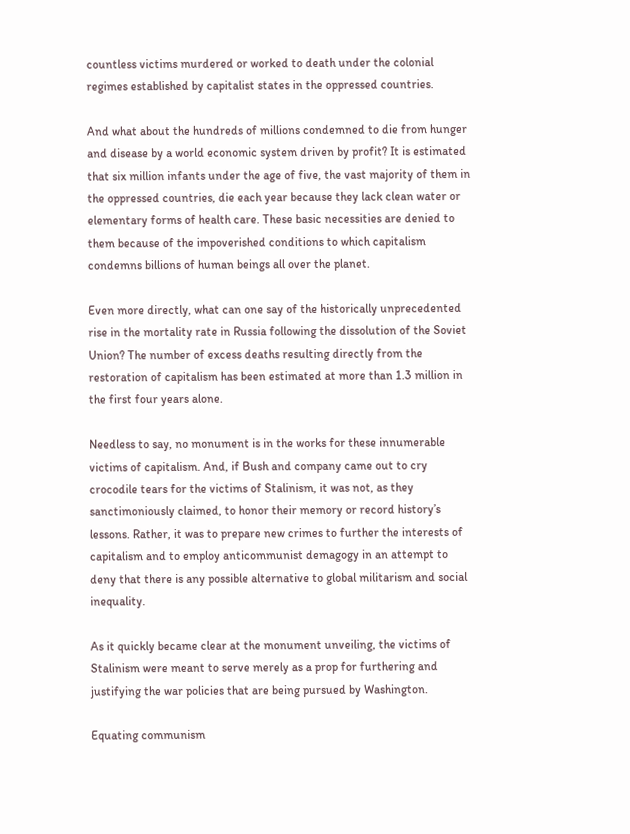countless victims murdered or worked to death under the colonial regimes established by capitalist states in the oppressed countries.

And what about the hundreds of millions condemned to die from hunger and disease by a world economic system driven by profit? It is estimated that six million infants under the age of five, the vast majority of them in the oppressed countries, die each year because they lack clean water or elementary forms of health care. These basic necessities are denied to them because of the impoverished conditions to which capitalism condemns billions of human beings all over the planet.

Even more directly, what can one say of the historically unprecedented rise in the mortality rate in Russia following the dissolution of the Soviet Union? The number of excess deaths resulting directly from the restoration of capitalism has been estimated at more than 1.3 million in the first four years alone.

Needless to say, no monument is in the works for these innumerable victims of capitalism. And, if Bush and company came out to cry crocodile tears for the victims of Stalinism, it was not, as they sanctimoniously claimed, to honor their memory or record history’s lessons. Rather, it was to prepare new crimes to further the interests of capitalism and to employ anticommunist demagogy in an attempt to deny that there is any possible alternative to global militarism and social inequality.

As it quickly became clear at the monument unveiling, the victims of Stalinism were meant to serve merely as a prop for furthering and justifying the war policies that are being pursued by Washington.

Equating communism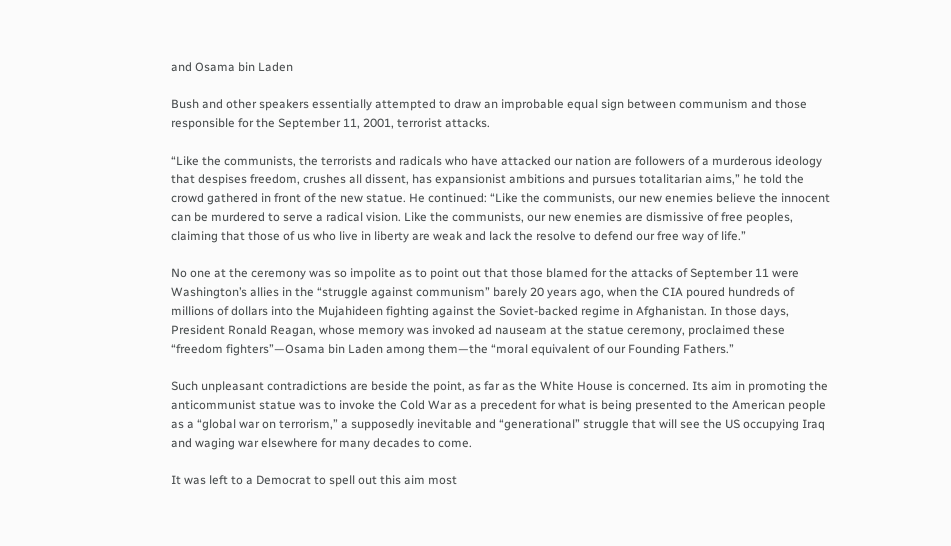and Osama bin Laden

Bush and other speakers essentially attempted to draw an improbable equal sign between communism and those responsible for the September 11, 2001, terrorist attacks.

“Like the communists, the terrorists and radicals who have attacked our nation are followers of a murderous ideology that despises freedom, crushes all dissent, has expansionist ambitions and pursues totalitarian aims,” he told the crowd gathered in front of the new statue. He continued: “Like the communists, our new enemies believe the innocent can be murdered to serve a radical vision. Like the communists, our new enemies are dismissive of free peoples, claiming that those of us who live in liberty are weak and lack the resolve to defend our free way of life.”

No one at the ceremony was so impolite as to point out that those blamed for the attacks of September 11 were Washington’s allies in the “struggle against communism” barely 20 years ago, when the CIA poured hundreds of millions of dollars into the Mujahideen fighting against the Soviet-backed regime in Afghanistan. In those days, President Ronald Reagan, whose memory was invoked ad nauseam at the statue ceremony, proclaimed these “freedom fighters”—Osama bin Laden among them—the “moral equivalent of our Founding Fathers.”

Such unpleasant contradictions are beside the point, as far as the White House is concerned. Its aim in promoting the anticommunist statue was to invoke the Cold War as a precedent for what is being presented to the American people as a “global war on terrorism,” a supposedly inevitable and “generational” struggle that will see the US occupying Iraq and waging war elsewhere for many decades to come.

It was left to a Democrat to spell out this aim most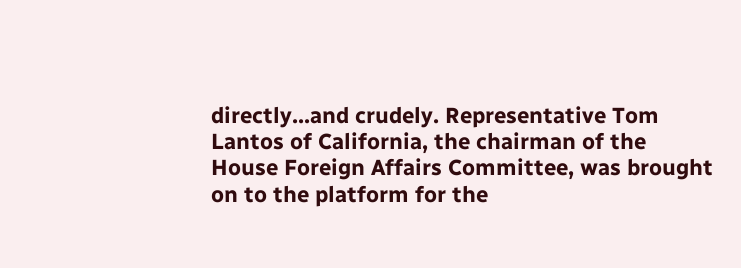directly...and crudely. Representative Tom Lantos of California, the chairman of the House Foreign Affairs Committee, was brought on to the platform for the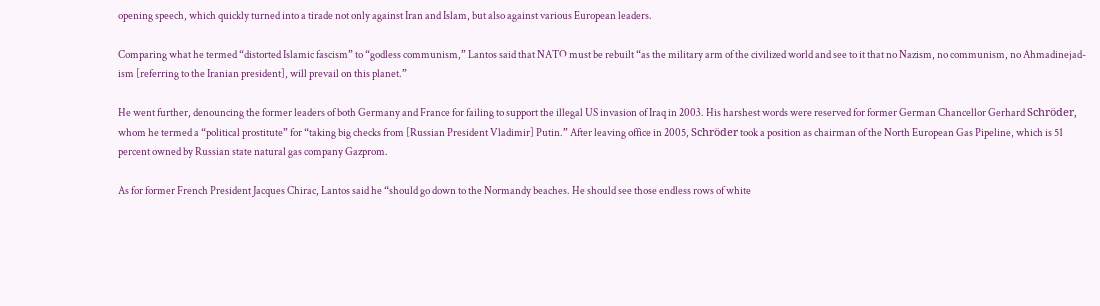opening speech, which quickly turned into a tirade not only against Iran and Islam, but also against various European leaders.

Comparing what he termed “distorted Islamic fascism” to “godless communism,” Lantos said that NATO must be rebuilt “as the military arm of the civilized world and see to it that no Nazism, no communism, no Ahmadinejad-ism [referring to the Iranian president], will prevail on this planet.”

He went further, denouncing the former leaders of both Germany and France for failing to support the illegal US invasion of Iraq in 2003. His harshest words were reserved for former German Chancellor Gerhard Schröder, whom he termed a “political prostitute” for “taking big checks from [Russian President Vladimir] Putin.” After leaving office in 2005, Schröder took a position as chairman of the North European Gas Pipeline, which is 51 percent owned by Russian state natural gas company Gazprom.

As for former French President Jacques Chirac, Lantos said he “should go down to the Normandy beaches. He should see those endless rows of white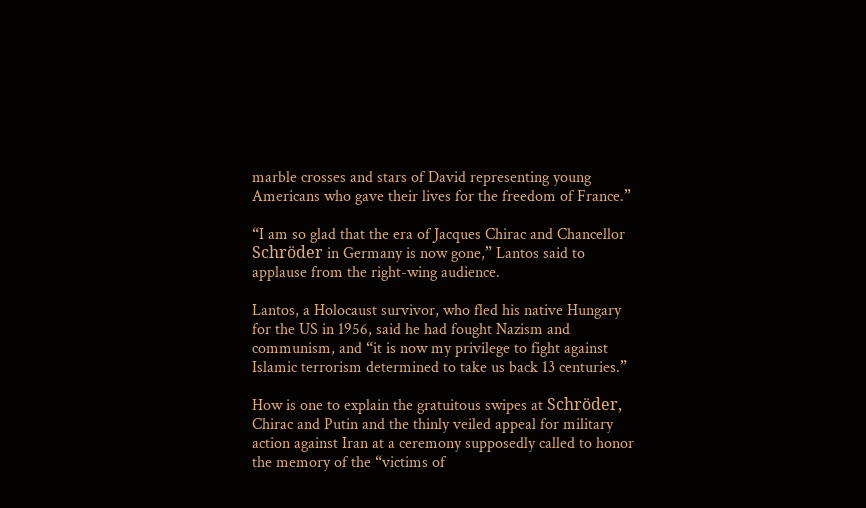marble crosses and stars of David representing young Americans who gave their lives for the freedom of France.”

“I am so glad that the era of Jacques Chirac and Chancellor Schröder in Germany is now gone,” Lantos said to applause from the right-wing audience.

Lantos, a Holocaust survivor, who fled his native Hungary for the US in 1956, said he had fought Nazism and communism, and “it is now my privilege to fight against Islamic terrorism determined to take us back 13 centuries.”

How is one to explain the gratuitous swipes at Schröder, Chirac and Putin and the thinly veiled appeal for military action against Iran at a ceremony supposedly called to honor the memory of the “victims of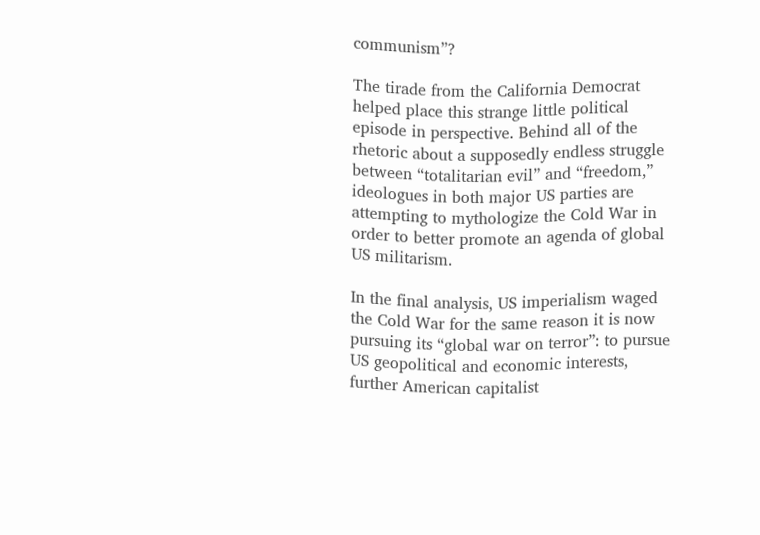communism”?

The tirade from the California Democrat helped place this strange little political episode in perspective. Behind all of the rhetoric about a supposedly endless struggle between “totalitarian evil” and “freedom,” ideologues in both major US parties are attempting to mythologize the Cold War in order to better promote an agenda of global US militarism.

In the final analysis, US imperialism waged the Cold War for the same reason it is now pursuing its “global war on terror”: to pursue US geopolitical and economic interests, further American capitalist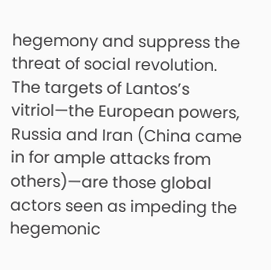hegemony and suppress the threat of social revolution. The targets of Lantos’s vitriol—the European powers, Russia and Iran (China came in for ample attacks from others)—are those global actors seen as impeding the hegemonic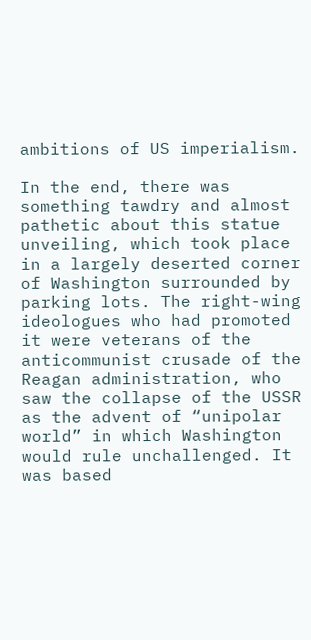ambitions of US imperialism.

In the end, there was something tawdry and almost pathetic about this statue unveiling, which took place in a largely deserted corner of Washington surrounded by parking lots. The right-wing ideologues who had promoted it were veterans of the anticommunist crusade of the Reagan administration, who saw the collapse of the USSR as the advent of “unipolar world” in which Washington would rule unchallenged. It was based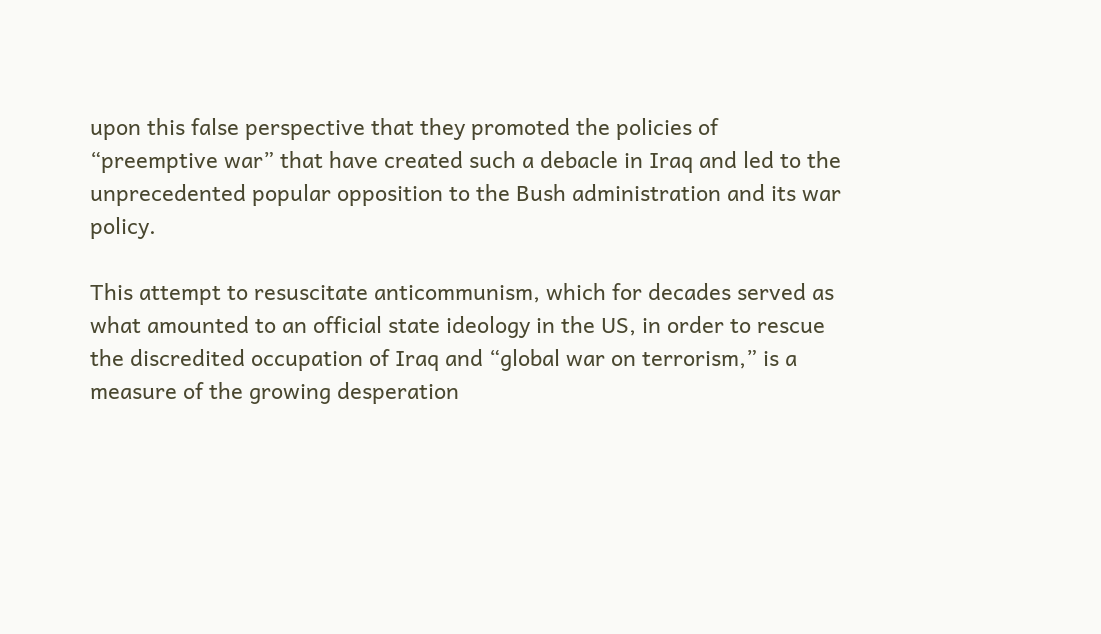upon this false perspective that they promoted the policies of “preemptive war” that have created such a debacle in Iraq and led to the unprecedented popular opposition to the Bush administration and its war policy.

This attempt to resuscitate anticommunism, which for decades served as what amounted to an official state ideology in the US, in order to rescue the discredited occupation of Iraq and “global war on terrorism,” is a measure of the growing desperation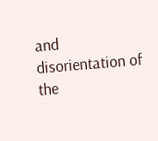and disorientation of the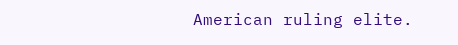American ruling elite.